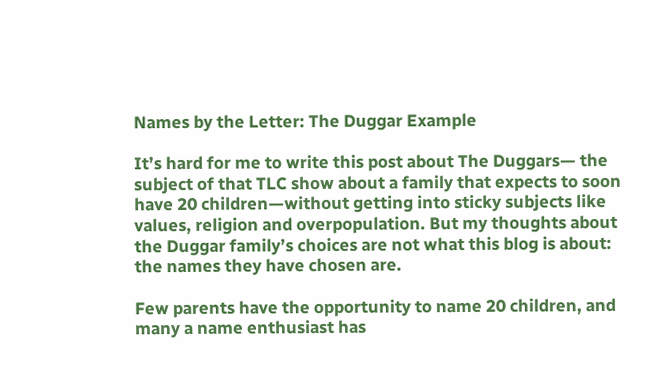Names by the Letter: The Duggar Example

It’s hard for me to write this post about The Duggars— the subject of that TLC show about a family that expects to soon have 20 children—without getting into sticky subjects like values, religion and overpopulation. But my thoughts about the Duggar family’s choices are not what this blog is about: the names they have chosen are.

Few parents have the opportunity to name 20 children, and many a name enthusiast has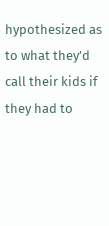hypothesized as to what they’d call their kids if they had to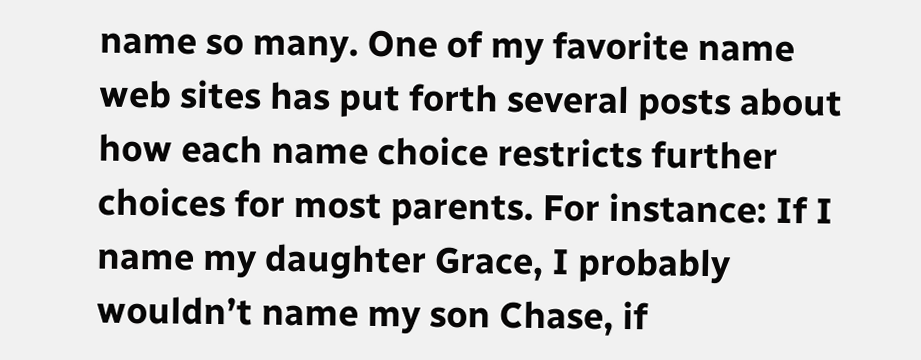name so many. One of my favorite name web sites has put forth several posts about how each name choice restricts further choices for most parents. For instance: If I name my daughter Grace, I probably wouldn’t name my son Chase, if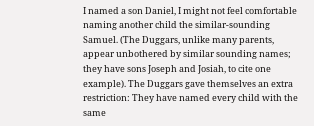I named a son Daniel, I might not feel comfortable naming another child the similar-sounding Samuel. (The Duggars, unlike many parents, appear unbothered by similar sounding names; they have sons Joseph and Josiah, to cite one example). The Duggars gave themselves an extra restriction: They have named every child with the same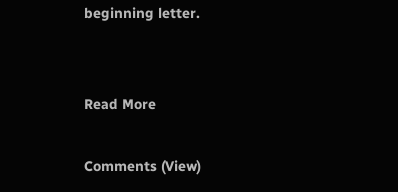beginning letter.


Read More

Comments (View)